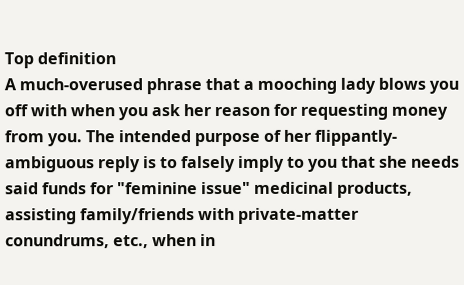Top definition
A much-overused phrase that a mooching lady blows you off with when you ask her reason for requesting money from you. The intended purpose of her flippantly-ambiguous reply is to falsely imply to you that she needs said funds for "feminine issue" medicinal products, assisting family/friends with private-matter conundrums, etc., when in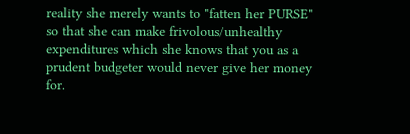reality she merely wants to "fatten her PURSE" so that she can make frivolous/unhealthy expenditures which she knows that you as a prudent budgeter would never give her money for.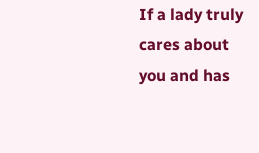If a lady truly cares about you and has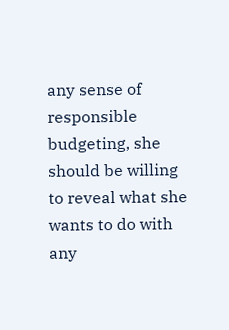any sense of responsible budgeting, she should be willing to reveal what she wants to do with any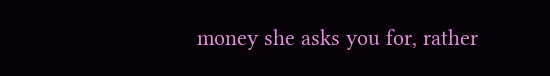money she asks you for, rather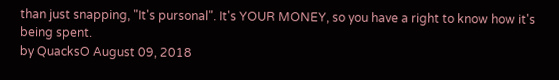than just snapping, "It's pursonal". It's YOUR MONEY, so you have a right to know how it's being spent.
by QuacksO August 09, 2018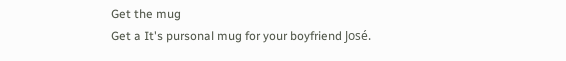Get the mug
Get a It's pursonal mug for your boyfriend José.